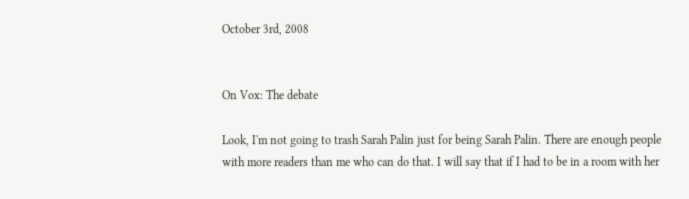October 3rd, 2008


On Vox: The debate

Look, I'm not going to trash Sarah Palin just for being Sarah Palin. There are enough people with more readers than me who can do that. I will say that if I had to be in a room with her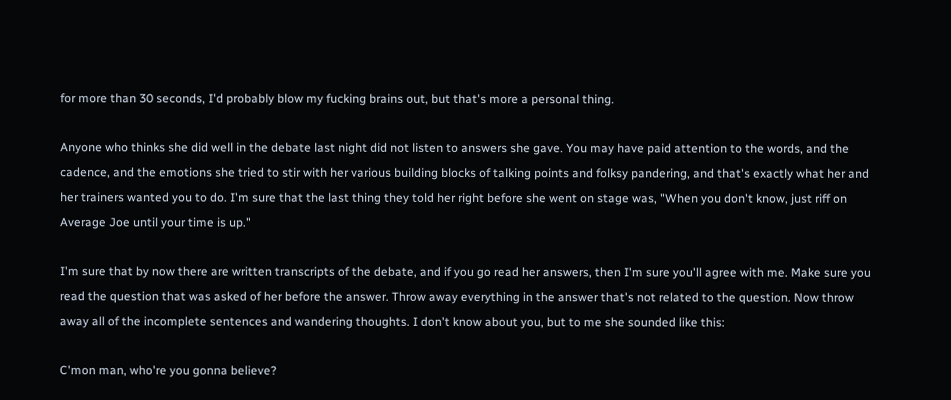for more than 30 seconds, I'd probably blow my fucking brains out, but that's more a personal thing.

Anyone who thinks she did well in the debate last night did not listen to answers she gave. You may have paid attention to the words, and the cadence, and the emotions she tried to stir with her various building blocks of talking points and folksy pandering, and that's exactly what her and her trainers wanted you to do. I'm sure that the last thing they told her right before she went on stage was, "When you don't know, just riff on Average Joe until your time is up."

I'm sure that by now there are written transcripts of the debate, and if you go read her answers, then I'm sure you'll agree with me. Make sure you read the question that was asked of her before the answer. Throw away everything in the answer that's not related to the question. Now throw away all of the incomplete sentences and wandering thoughts. I don't know about you, but to me she sounded like this:

C'mon man, who're you gonna believe?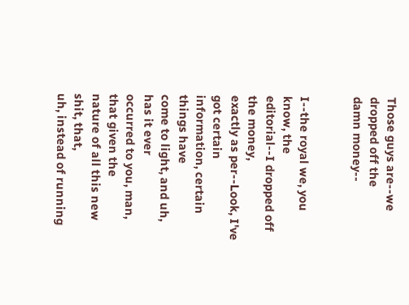Those guys are--we dropped off the
damn money--


I--the royal we, you know, the
editorial--I dropped off the money,
exactly as per--Look, I've got certain
information, certain things have
come to light, and uh, has it ever
occurred to you, man, that given the
nature of all this new shit, that,
uh, instead of running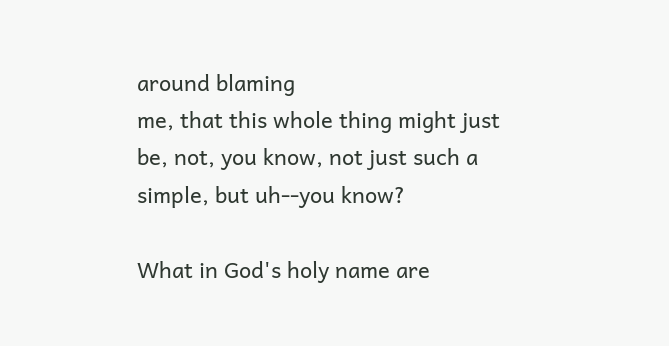around blaming
me, that this whole thing might just
be, not, you know, not just such a
simple, but uh--you know?

What in God's holy name are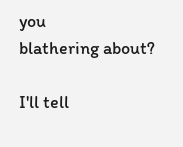you
blathering about?

I'll tell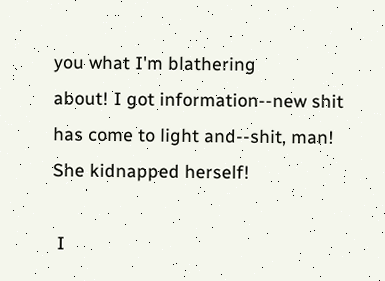you what I'm blathering
about! I got information--new shit
has come to light and--shit, man!
She kidnapped herself!

 I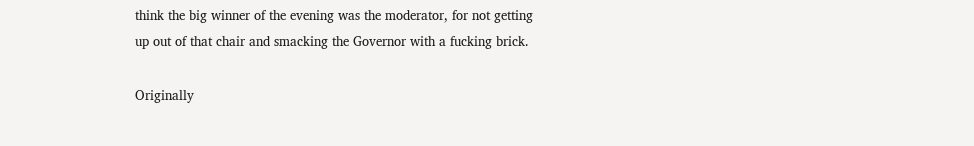think the big winner of the evening was the moderator, for not getting up out of that chair and smacking the Governor with a fucking brick.

Originally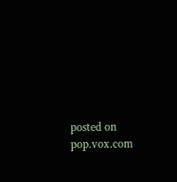posted on pop.vox.com